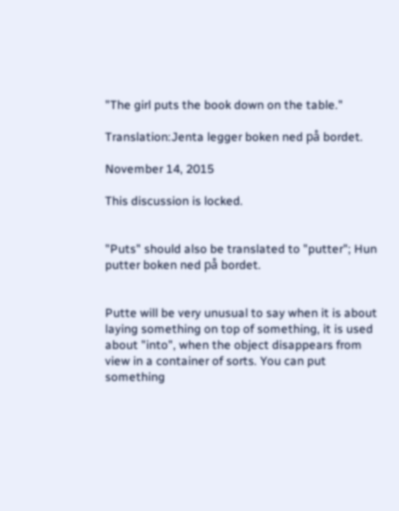"The girl puts the book down on the table."

Translation:Jenta legger boken ned på bordet.

November 14, 2015

This discussion is locked.


"Puts" should also be translated to "putter"; Hun putter boken ned på bordet.


Putte will be very unusual to say when it is about laying something on top of something, it is used about "into", when the object disappears from view in a container of sorts. You can put something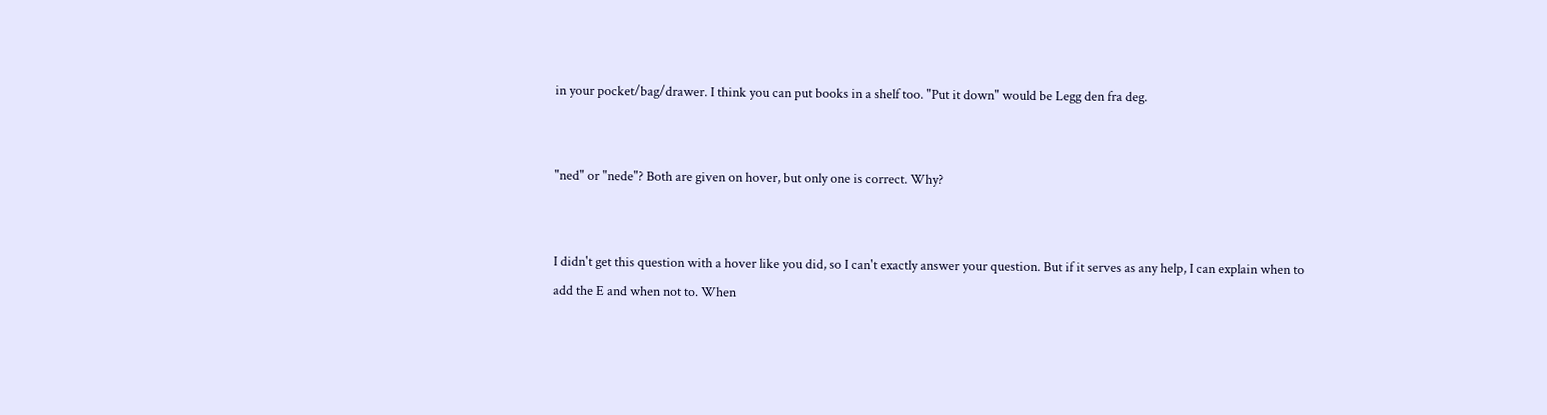in your pocket/bag/drawer. I think you can put books in a shelf too. "Put it down" would be Legg den fra deg.


"ned" or "nede"? Both are given on hover, but only one is correct. Why?


I didn't get this question with a hover like you did, so I can't exactly answer your question. But if it serves as any help, I can explain when to add the E and when not to. When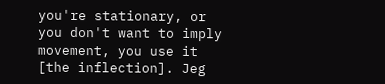you're stationary, or you don't want to imply movement, you use it [the inflection]. Jeg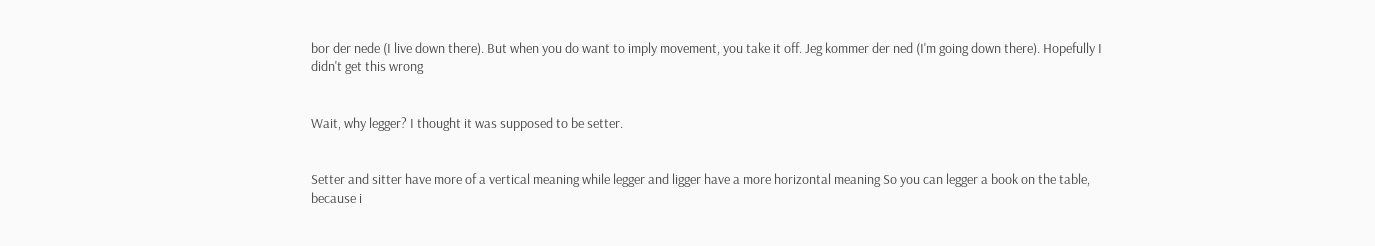bor der nede (I live down there). But when you do want to imply movement, you take it off. Jeg kommer der ned (I'm going down there). Hopefully I didn't get this wrong


Wait, why legger? I thought it was supposed to be setter.


Setter and sitter have more of a vertical meaning while legger and ligger have a more horizontal meaning So you can legger a book on the table, because i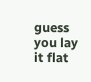guess you lay it flat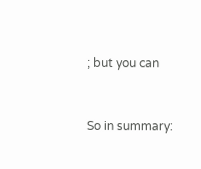; but you can


So in summary: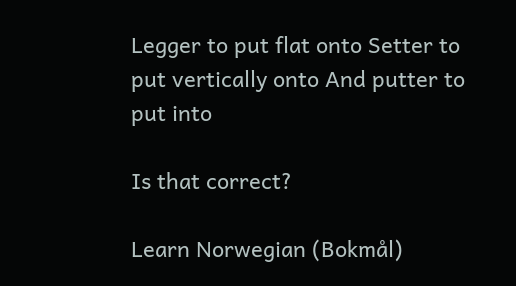Legger to put flat onto Setter to put vertically onto And putter to put into

Is that correct?

Learn Norwegian (Bokmål)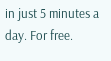in just 5 minutes a day. For free.